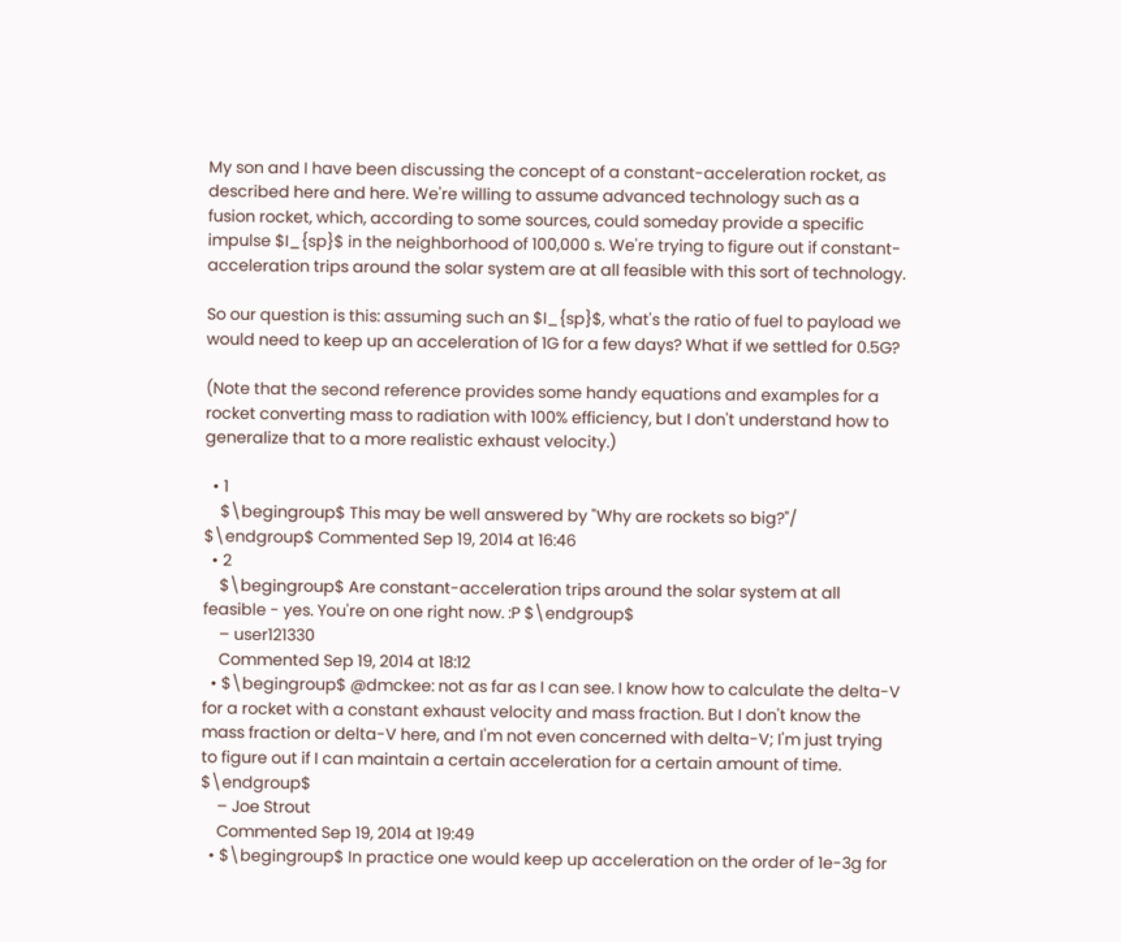My son and I have been discussing the concept of a constant-acceleration rocket, as described here and here. We're willing to assume advanced technology such as a fusion rocket, which, according to some sources, could someday provide a specific impulse $I_{sp}$ in the neighborhood of 100,000 s. We're trying to figure out if constant-acceleration trips around the solar system are at all feasible with this sort of technology.

So our question is this: assuming such an $I_{sp}$, what's the ratio of fuel to payload we would need to keep up an acceleration of 1G for a few days? What if we settled for 0.5G?

(Note that the second reference provides some handy equations and examples for a rocket converting mass to radiation with 100% efficiency, but I don't understand how to generalize that to a more realistic exhaust velocity.)

  • 1
    $\begingroup$ This may be well answered by "Why are rockets so big?"/ $\endgroup$ Commented Sep 19, 2014 at 16:46
  • 2
    $\begingroup$ Are constant-acceleration trips around the solar system at all feasible - yes. You're on one right now. :P $\endgroup$
    – user121330
    Commented Sep 19, 2014 at 18:12
  • $\begingroup$ @dmckee: not as far as I can see. I know how to calculate the delta-V for a rocket with a constant exhaust velocity and mass fraction. But I don't know the mass fraction or delta-V here, and I'm not even concerned with delta-V; I'm just trying to figure out if I can maintain a certain acceleration for a certain amount of time. $\endgroup$
    – Joe Strout
    Commented Sep 19, 2014 at 19:49
  • $\begingroup$ In practice one would keep up acceleration on the order of 1e-3g for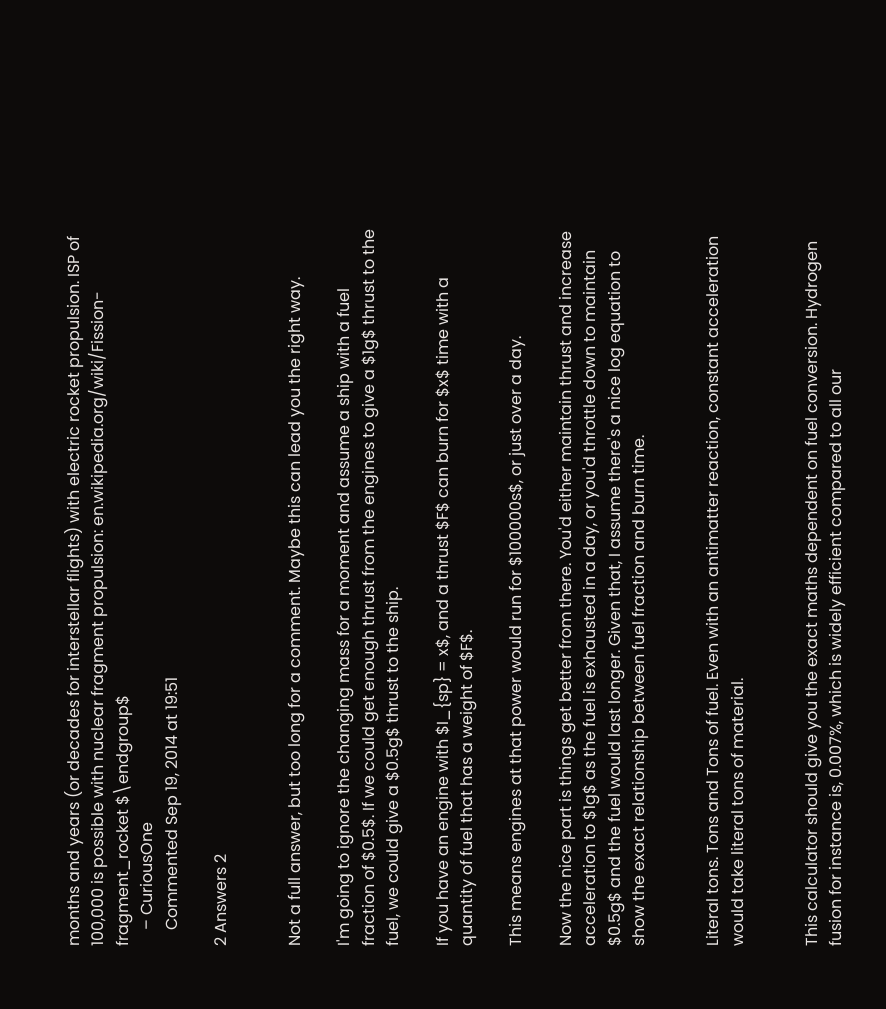months and years (or decades for interstellar flights) with electric rocket propulsion. ISP of 100,000 is possible with nuclear fragment propulsion: en.wikipedia.org/wiki/Fission-fragment_rocket $\endgroup$
    – CuriousOne
    Commented Sep 19, 2014 at 19:51

2 Answers 2


Not a full answer, but too long for a comment. Maybe this can lead you the right way.

I'm going to ignore the changing mass for a moment and assume a ship with a fuel fraction of $0.5$. If we could get enough thrust from the engines to give a $1g$ thrust to the fuel, we could give a $0.5g$ thrust to the ship.

If you have an engine with $I_{sp} = x$, and a thrust $F$ can burn for $x$ time with a quantity of fuel that has a weight of $F$.

This means engines at that power would run for $100000s$, or just over a day.

Now the nice part is things get better from there. You'd either maintain thrust and increase acceleration to $1g$ as the fuel is exhausted in a day, or you'd throttle down to maintain $0.5g$ and the fuel would last longer. Given that, I assume there's a nice log equation to show the exact relationship between fuel fraction and burn time.


Literal tons. Tons and Tons of fuel. Even with an antimatter reaction, constant acceleration would take literal tons of material.


This calculator should give you the exact maths dependent on fuel conversion. Hydrogen fusion for instance is, 0.007%, which is widely efficient compared to all our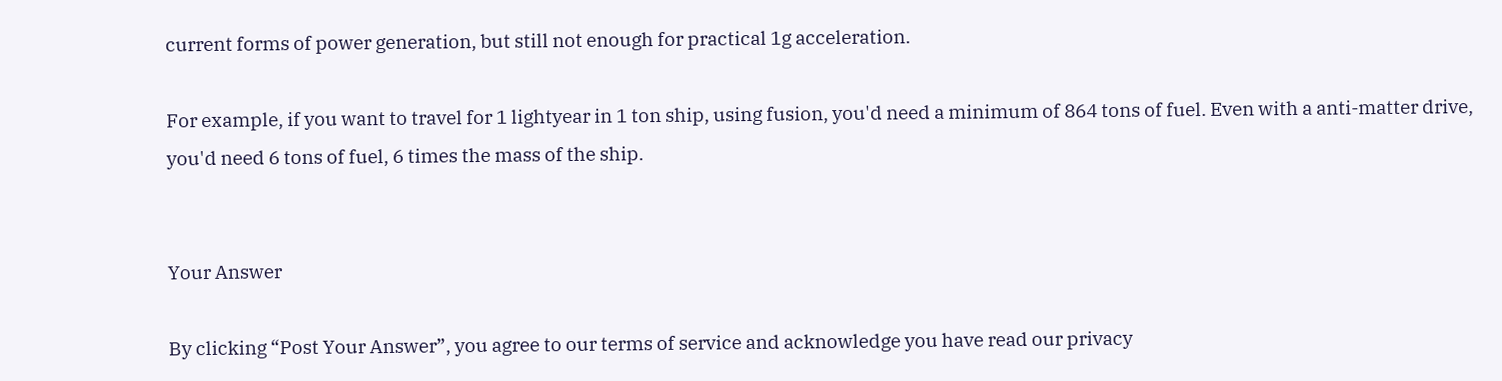current forms of power generation, but still not enough for practical 1g acceleration.

For example, if you want to travel for 1 lightyear in 1 ton ship, using fusion, you'd need a minimum of 864 tons of fuel. Even with a anti-matter drive, you'd need 6 tons of fuel, 6 times the mass of the ship.


Your Answer

By clicking “Post Your Answer”, you agree to our terms of service and acknowledge you have read our privacy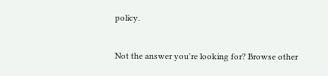policy.

Not the answer you're looking for? Browse other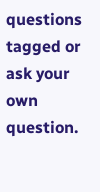questions tagged or ask your own question.